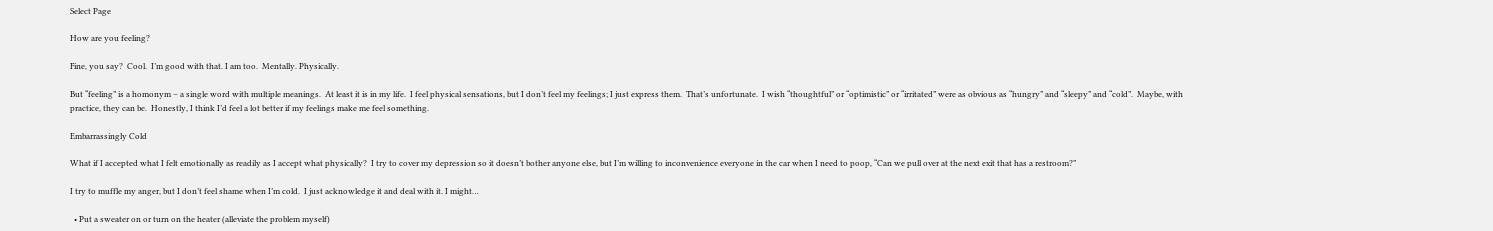Select Page

How are you feeling?

Fine, you say?  Cool.  I’m good with that. I am too.  Mentally. Physically.

But “feeling” is a homonym – a single word with multiple meanings.  At least it is in my life.  I feel physical sensations, but I don’t feel my feelings; I just express them.  That’s unfortunate.  I wish “thoughtful” or “optimistic” or “irritated” were as obvious as “hungry” and “sleepy” and “cold”.  Maybe, with practice, they can be.  Honestly, I think I’d feel a lot better if my feelings make me feel something.

Embarrassingly Cold

What if I accepted what I felt emotionally as readily as I accept what physically?  I try to cover my depression so it doesn’t bother anyone else, but I’m willing to inconvenience everyone in the car when I need to poop, “Can we pull over at the next exit that has a restroom?”

I try to muffle my anger, but I don’t feel shame when I’m cold.  I just acknowledge it and deal with it. I might…

  • Put a sweater on or turn on the heater (alleviate the problem myself)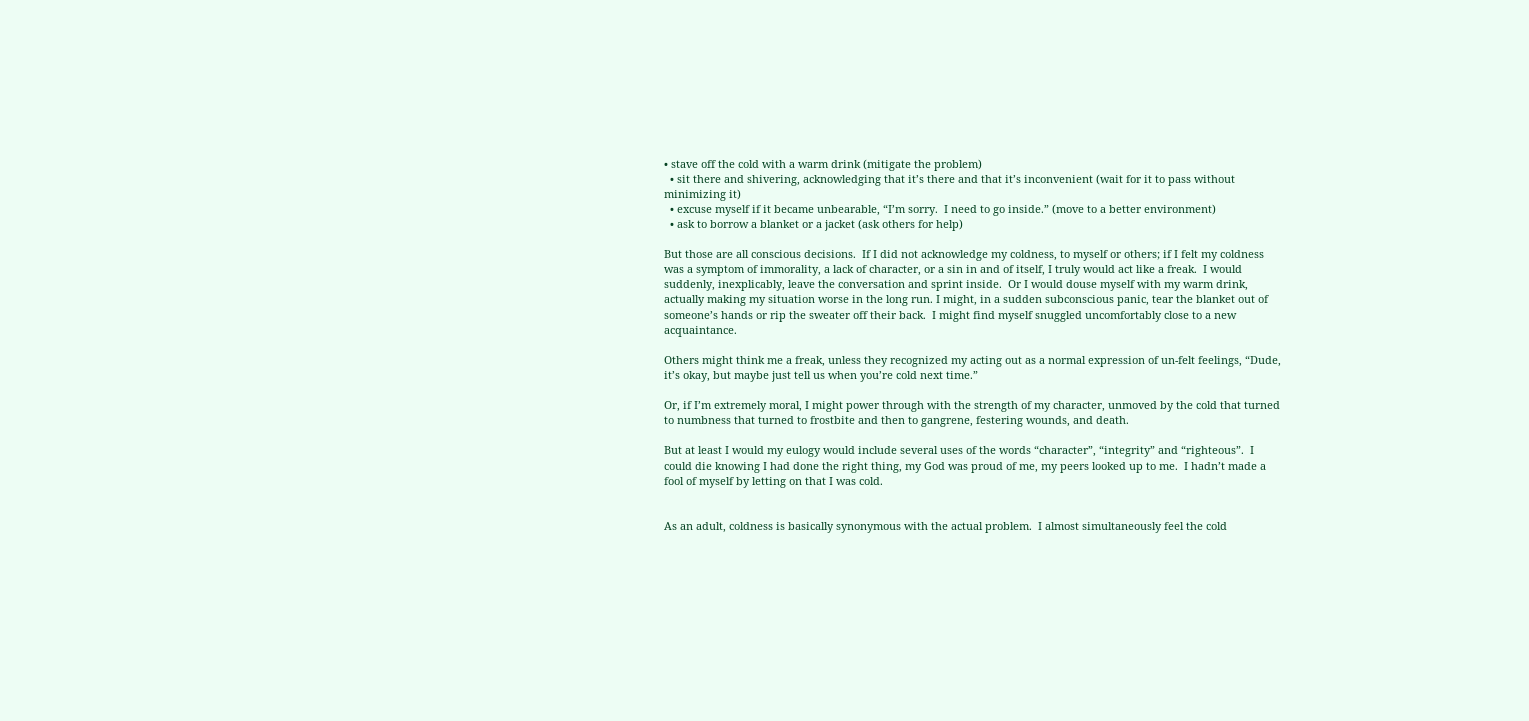• stave off the cold with a warm drink (mitigate the problem)
  • sit there and shivering, acknowledging that it’s there and that it’s inconvenient (wait for it to pass without minimizing it)
  • excuse myself if it became unbearable, “I’m sorry.  I need to go inside.” (move to a better environment)
  • ask to borrow a blanket or a jacket (ask others for help)

But those are all conscious decisions.  If I did not acknowledge my coldness, to myself or others; if I felt my coldness was a symptom of immorality, a lack of character, or a sin in and of itself, I truly would act like a freak.  I would suddenly, inexplicably, leave the conversation and sprint inside.  Or I would douse myself with my warm drink, actually making my situation worse in the long run. I might, in a sudden subconscious panic, tear the blanket out of someone’s hands or rip the sweater off their back.  I might find myself snuggled uncomfortably close to a new acquaintance.

Others might think me a freak, unless they recognized my acting out as a normal expression of un-felt feelings, “Dude, it’s okay, but maybe just tell us when you’re cold next time.”

Or, if I’m extremely moral, I might power through with the strength of my character, unmoved by the cold that turned to numbness that turned to frostbite and then to gangrene, festering wounds, and death.

But at least I would my eulogy would include several uses of the words “character”, “integrity” and “righteous”.  I could die knowing I had done the right thing, my God was proud of me, my peers looked up to me.  I hadn’t made a fool of myself by letting on that I was cold.


As an adult, coldness is basically synonymous with the actual problem.  I almost simultaneously feel the cold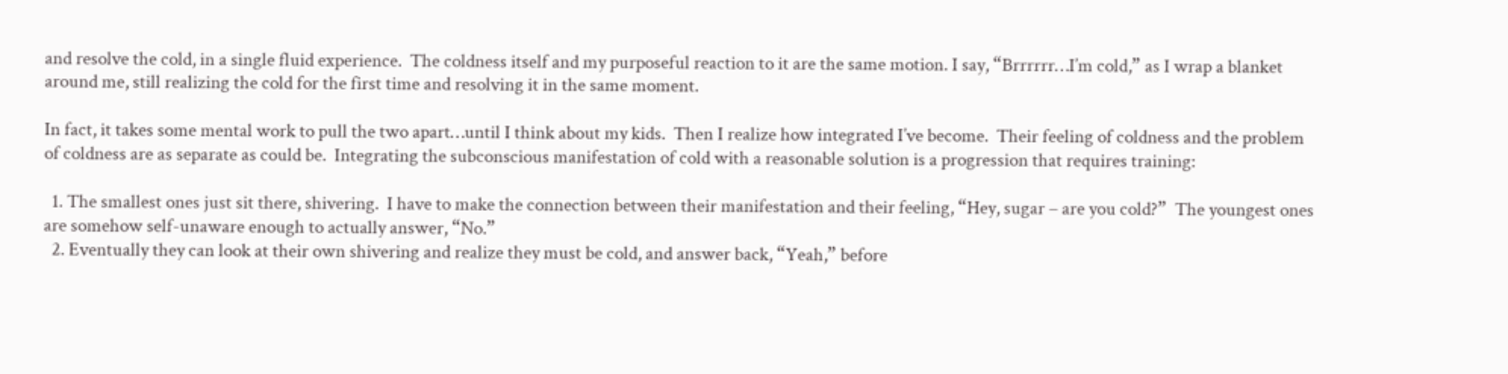and resolve the cold, in a single fluid experience.  The coldness itself and my purposeful reaction to it are the same motion. I say, “Brrrrrr…I’m cold,” as I wrap a blanket around me, still realizing the cold for the first time and resolving it in the same moment.

In fact, it takes some mental work to pull the two apart…until I think about my kids.  Then I realize how integrated I’ve become.  Their feeling of coldness and the problem of coldness are as separate as could be.  Integrating the subconscious manifestation of cold with a reasonable solution is a progression that requires training:

  1. The smallest ones just sit there, shivering.  I have to make the connection between their manifestation and their feeling, “Hey, sugar – are you cold?”  The youngest ones are somehow self-unaware enough to actually answer, “No.”
  2. Eventually they can look at their own shivering and realize they must be cold, and answer back, “Yeah,” before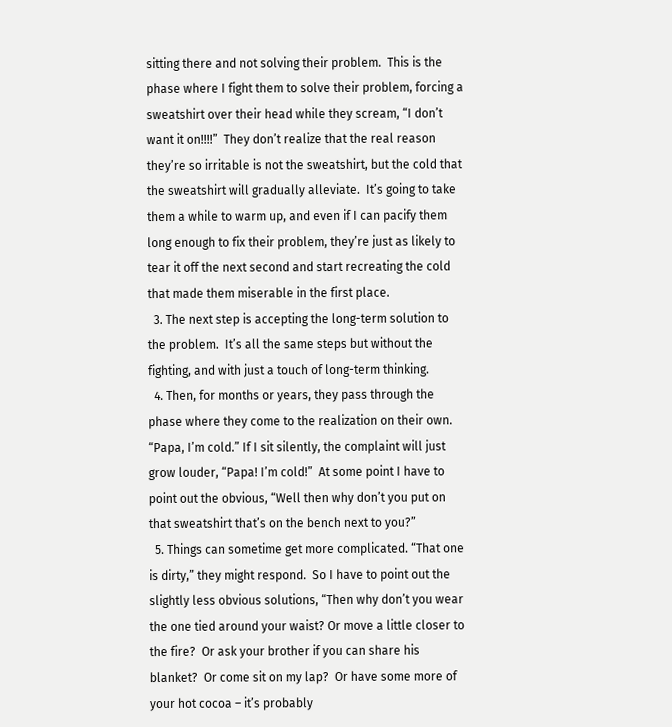sitting there and not solving their problem.  This is the phase where I fight them to solve their problem, forcing a sweatshirt over their head while they scream, “I don’t want it on!!!!”  They don’t realize that the real reason they’re so irritable is not the sweatshirt, but the cold that the sweatshirt will gradually alleviate.  It’s going to take them a while to warm up, and even if I can pacify them long enough to fix their problem, they’re just as likely to tear it off the next second and start recreating the cold that made them miserable in the first place.
  3. The next step is accepting the long-term solution to the problem.  It’s all the same steps but without the fighting, and with just a touch of long-term thinking.
  4. Then, for months or years, they pass through the phase where they come to the realization on their own. “Papa, I’m cold.” If I sit silently, the complaint will just grow louder, “Papa! I’m cold!”  At some point I have to point out the obvious, “Well then why don’t you put on that sweatshirt that’s on the bench next to you?”
  5. Things can sometime get more complicated. “That one is dirty,” they might respond.  So I have to point out the slightly less obvious solutions, “Then why don’t you wear the one tied around your waist? Or move a little closer to the fire?  Or ask your brother if you can share his blanket?  Or come sit on my lap?  Or have some more of your hot cocoa – it’s probably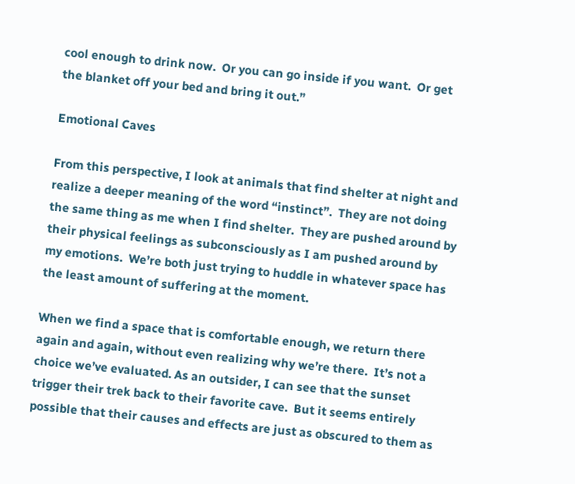cool enough to drink now.  Or you can go inside if you want.  Or get the blanket off your bed and bring it out.”

Emotional Caves

From this perspective, I look at animals that find shelter at night and realize a deeper meaning of the word “instinct”.  They are not doing the same thing as me when I find shelter.  They are pushed around by their physical feelings as subconsciously as I am pushed around by my emotions.  We’re both just trying to huddle in whatever space has the least amount of suffering at the moment.

When we find a space that is comfortable enough, we return there again and again, without even realizing why we’re there.  It’s not a choice we’ve evaluated. As an outsider, I can see that the sunset trigger their trek back to their favorite cave.  But it seems entirely possible that their causes and effects are just as obscured to them as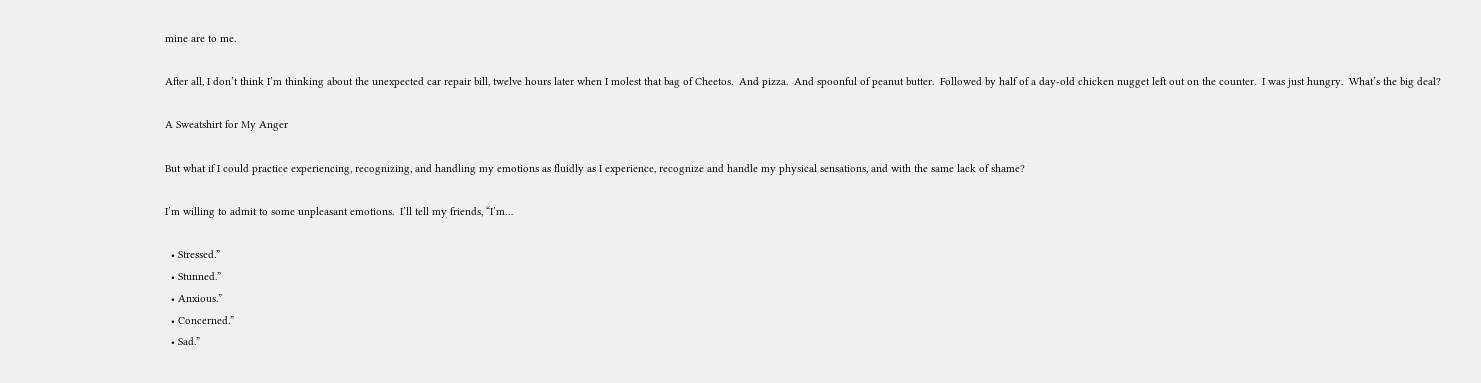mine are to me.

After all, I don’t think I’m thinking about the unexpected car repair bill, twelve hours later when I molest that bag of Cheetos.  And pizza.  And spoonful of peanut butter.  Followed by half of a day-old chicken nugget left out on the counter.  I was just hungry.  What’s the big deal?

A Sweatshirt for My Anger

But what if I could practice experiencing, recognizing, and handling my emotions as fluidly as I experience, recognize and handle my physical sensations, and with the same lack of shame?

I’m willing to admit to some unpleasant emotions.  I’ll tell my friends, “I’m…

  • Stressed.”
  • Stunned.”
  • Anxious.”
  • Concerned.”
  • Sad.”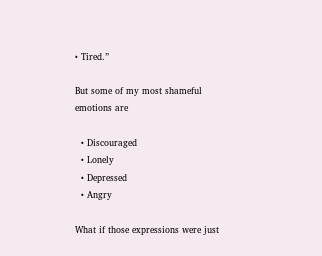• Tired.”

But some of my most shameful emotions are

  • Discouraged
  • Lonely
  • Depressed
  • Angry

What if those expressions were just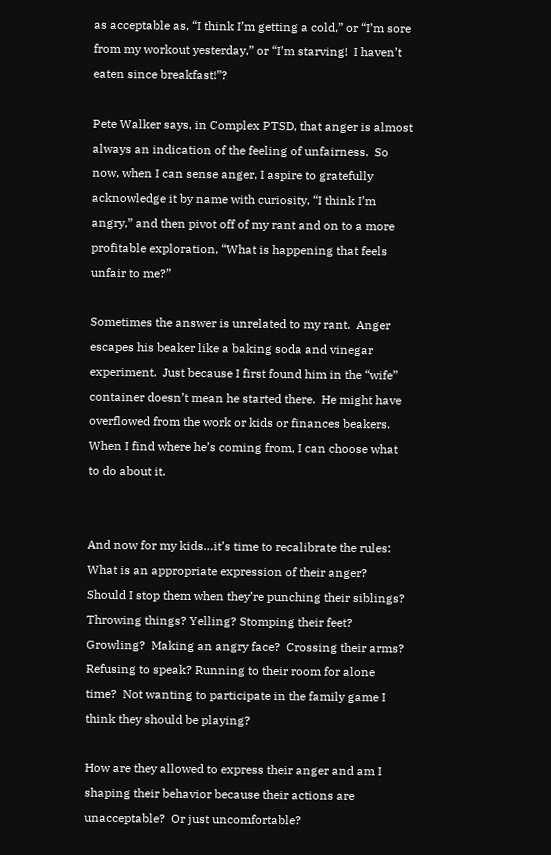as acceptable as, “I think I’m getting a cold,” or “I’m sore from my workout yesterday,” or “I’m starving!  I haven’t eaten since breakfast!”?

Pete Walker says, in Complex PTSD, that anger is almost always an indication of the feeling of unfairness.  So now, when I can sense anger, I aspire to gratefully acknowledge it by name with curiosity, “I think I’m angry,” and then pivot off of my rant and on to a more profitable exploration, “What is happening that feels unfair to me?”

Sometimes the answer is unrelated to my rant.  Anger escapes his beaker like a baking soda and vinegar experiment.  Just because I first found him in the “wife” container doesn’t mean he started there.  He might have overflowed from the work or kids or finances beakers.  When I find where he’s coming from, I can choose what to do about it.


And now for my kids…it’s time to recalibrate the rules:  What is an appropriate expression of their anger?  Should I stop them when they’re punching their siblings?  Throwing things? Yelling? Stomping their feet?  Growling?  Making an angry face?  Crossing their arms?  Refusing to speak? Running to their room for alone time?  Not wanting to participate in the family game I think they should be playing?

How are they allowed to express their anger and am I shaping their behavior because their actions are unacceptable?  Or just uncomfortable?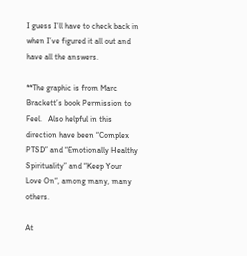I guess I’ll have to check back in when I’ve figured it all out and have all the answers.

**The graphic is from Marc Brackett’s book Permission to Feel.   Also helpful in this direction have been “Complex PTSD” and “Emotionally Healthy Spirituality” and “Keep Your Love On“, among many, many others.

At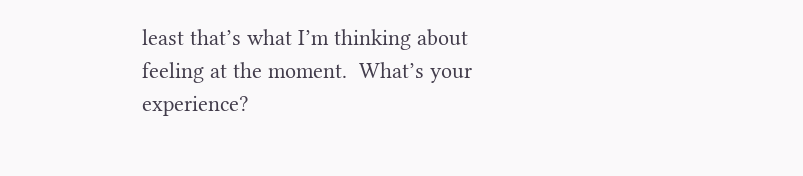least that’s what I’m thinking about feeling at the moment.  What’s your experience?